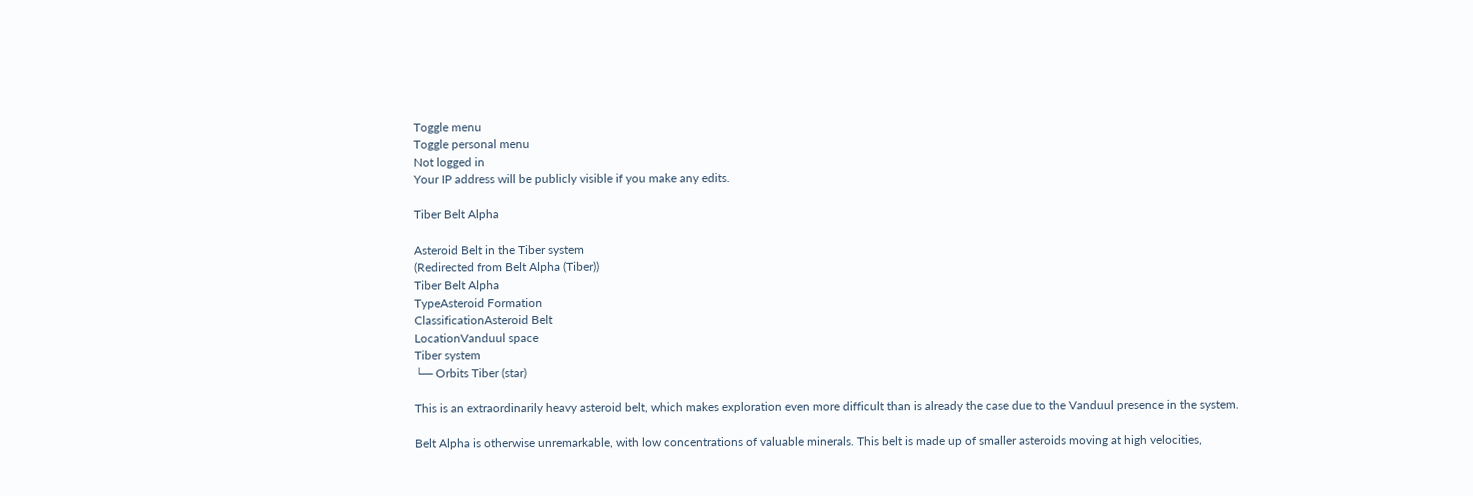Toggle menu
Toggle personal menu
Not logged in
Your IP address will be publicly visible if you make any edits.

Tiber Belt Alpha

Asteroid Belt in the Tiber system
(Redirected from Belt Alpha (Tiber))
Tiber Belt Alpha
TypeAsteroid Formation
ClassificationAsteroid Belt
LocationVanduul space
Tiber system
└─ Orbits Tiber (star)

This is an extraordinarily heavy asteroid belt, which makes exploration even more difficult than is already the case due to the Vanduul presence in the system.

Belt Alpha is otherwise unremarkable, with low concentrations of valuable minerals. This belt is made up of smaller asteroids moving at high velocities,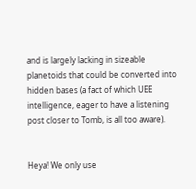and is largely lacking in sizeable planetoids that could be converted into hidden bases (a fact of which UEE intelligence, eager to have a listening post closer to Tomb, is all too aware).


Heya! We only use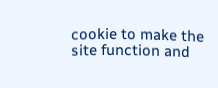cookie to make the site function and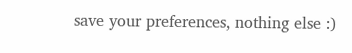save your preferences, nothing else :)